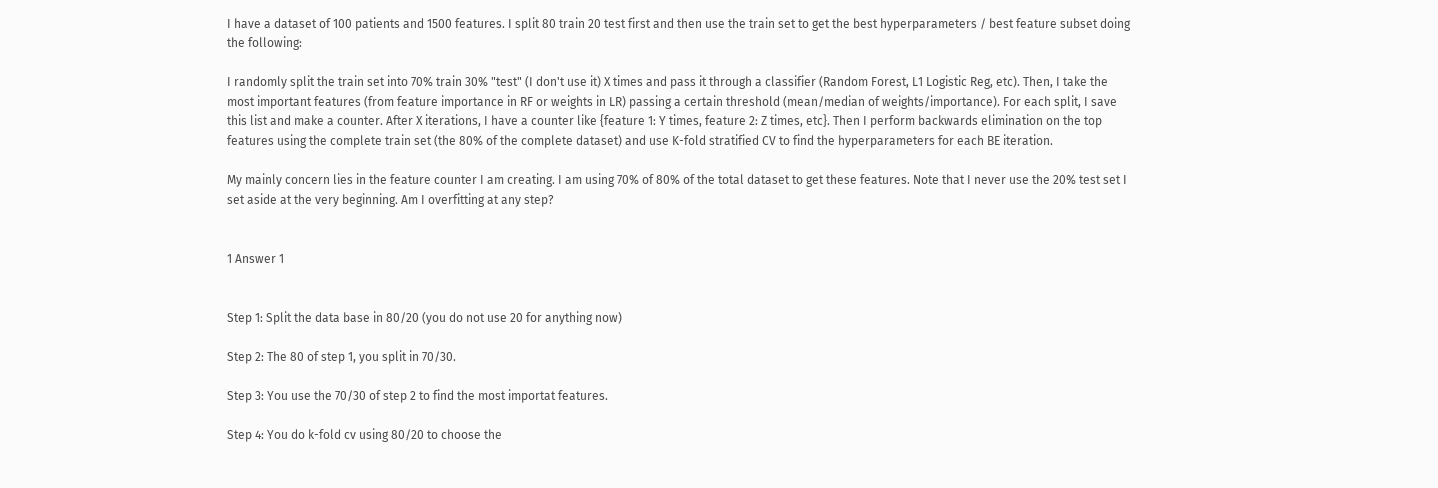I have a dataset of 100 patients and 1500 features. I split 80 train 20 test first and then use the train set to get the best hyperparameters / best feature subset doing the following:

I randomly split the train set into 70% train 30% "test" (I don't use it) X times and pass it through a classifier (Random Forest, L1 Logistic Reg, etc). Then, I take the most important features (from feature importance in RF or weights in LR) passing a certain threshold (mean/median of weights/importance). For each split, I save this list and make a counter. After X iterations, I have a counter like {feature 1: Y times, feature 2: Z times, etc}. Then I perform backwards elimination on the top features using the complete train set (the 80% of the complete dataset) and use K-fold stratified CV to find the hyperparameters for each BE iteration.

My mainly concern lies in the feature counter I am creating. I am using 70% of 80% of the total dataset to get these features. Note that I never use the 20% test set I set aside at the very beginning. Am I overfitting at any step?


1 Answer 1


Step 1: Split the data base in 80/20 (you do not use 20 for anything now)

Step 2: The 80 of step 1, you split in 70/30.

Step 3: You use the 70/30 of step 2 to find the most importat features.

Step 4: You do k-fold cv using 80/20 to choose the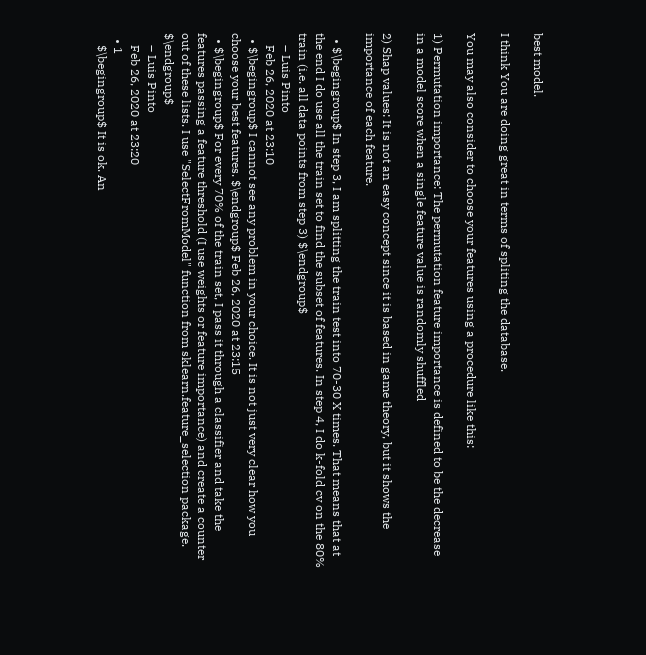best model.

I think You are doing great in terms of spliting the database.

You may also consider to choose your features using a procedure like this:

1) Permutation importance: The permutation feature importance is defined to be the decrease in a model score when a single feature value is randomly shuffled

2) Shap values: It is not an easy concept since it is based in game theory, but it shows the importance of each feature.

  • $\begingroup$ In step 3, I am splitting the train test into 70-30 X times. That means that at the end I do use all the train set to find the subset of features. In step 4, I do k-fold cv on the 80% train (i.e. all data points from step 3) $\endgroup$
    – Luis Pinto
    Feb 26, 2020 at 23:10
  • $\begingroup$ I cannot see any problem in your choice. It is not just very clear how you choose your best features. $\endgroup$ Feb 26, 2020 at 23:15
  • $\begingroup$ For every 70% of the train set, I pass it through a classifier and take the features passing a feature threshold (I use weights or feature importance) and create a counter out of these lists. I use "SelectFromModel" function from sklearn.feature_selection package. $\endgroup$
    – Luis Pinto
    Feb 26, 2020 at 23:20
  • 1
    $\begingroup$ It is ok. An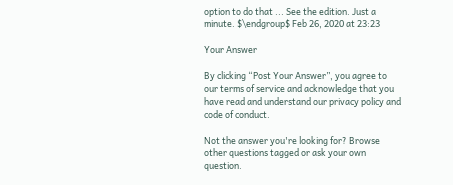option to do that ... See the edition. Just a minute. $\endgroup$ Feb 26, 2020 at 23:23

Your Answer

By clicking “Post Your Answer”, you agree to our terms of service and acknowledge that you have read and understand our privacy policy and code of conduct.

Not the answer you're looking for? Browse other questions tagged or ask your own question.